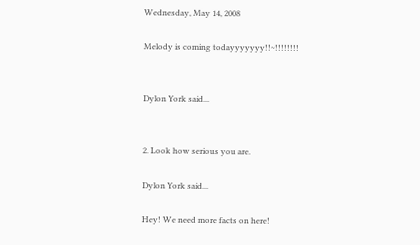Wednesday, May 14, 2008

Melody is coming todayyyyyyy!!~!!!!!!!!


Dylon York said...


2. Look how serious you are.

Dylon York said...

Hey! We need more facts on here!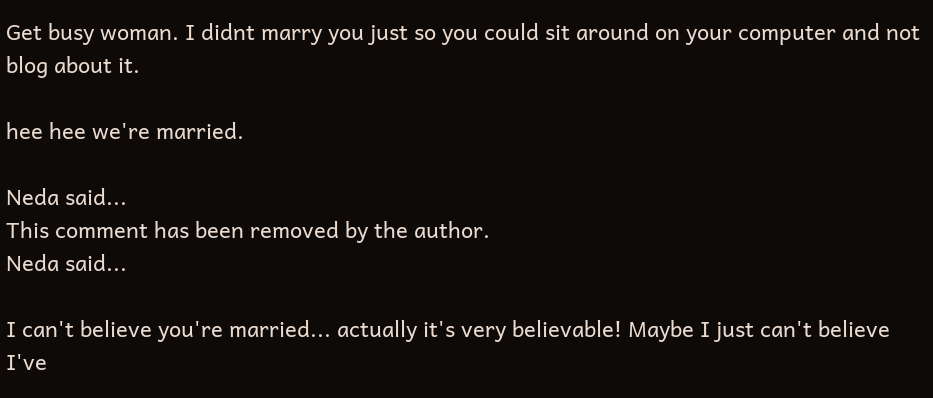Get busy woman. I didnt marry you just so you could sit around on your computer and not blog about it.

hee hee we're married.

Neda said...
This comment has been removed by the author.
Neda said...

I can't believe you're married... actually it's very believable! Maybe I just can't believe I've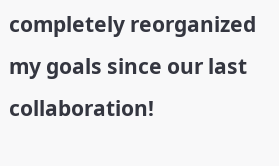completely reorganized my goals since our last collaboration!